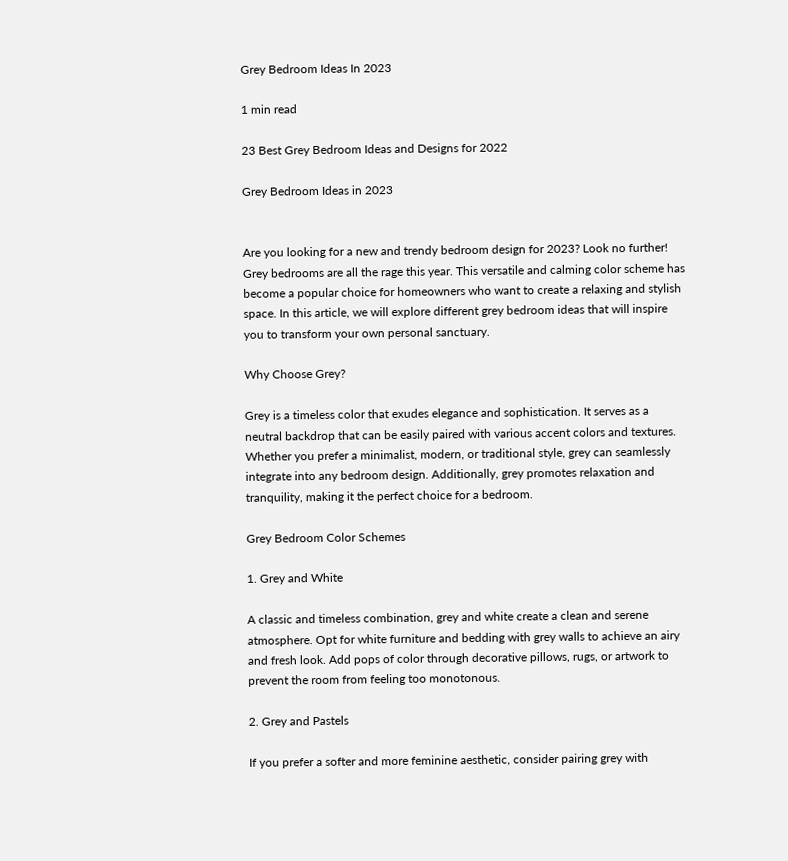Grey Bedroom Ideas In 2023

1 min read

23 Best Grey Bedroom Ideas and Designs for 2022

Grey Bedroom Ideas in 2023


Are you looking for a new and trendy bedroom design for 2023? Look no further! Grey bedrooms are all the rage this year. This versatile and calming color scheme has become a popular choice for homeowners who want to create a relaxing and stylish space. In this article, we will explore different grey bedroom ideas that will inspire you to transform your own personal sanctuary.

Why Choose Grey?

Grey is a timeless color that exudes elegance and sophistication. It serves as a neutral backdrop that can be easily paired with various accent colors and textures. Whether you prefer a minimalist, modern, or traditional style, grey can seamlessly integrate into any bedroom design. Additionally, grey promotes relaxation and tranquility, making it the perfect choice for a bedroom.

Grey Bedroom Color Schemes

1. Grey and White

A classic and timeless combination, grey and white create a clean and serene atmosphere. Opt for white furniture and bedding with grey walls to achieve an airy and fresh look. Add pops of color through decorative pillows, rugs, or artwork to prevent the room from feeling too monotonous.

2. Grey and Pastels

If you prefer a softer and more feminine aesthetic, consider pairing grey with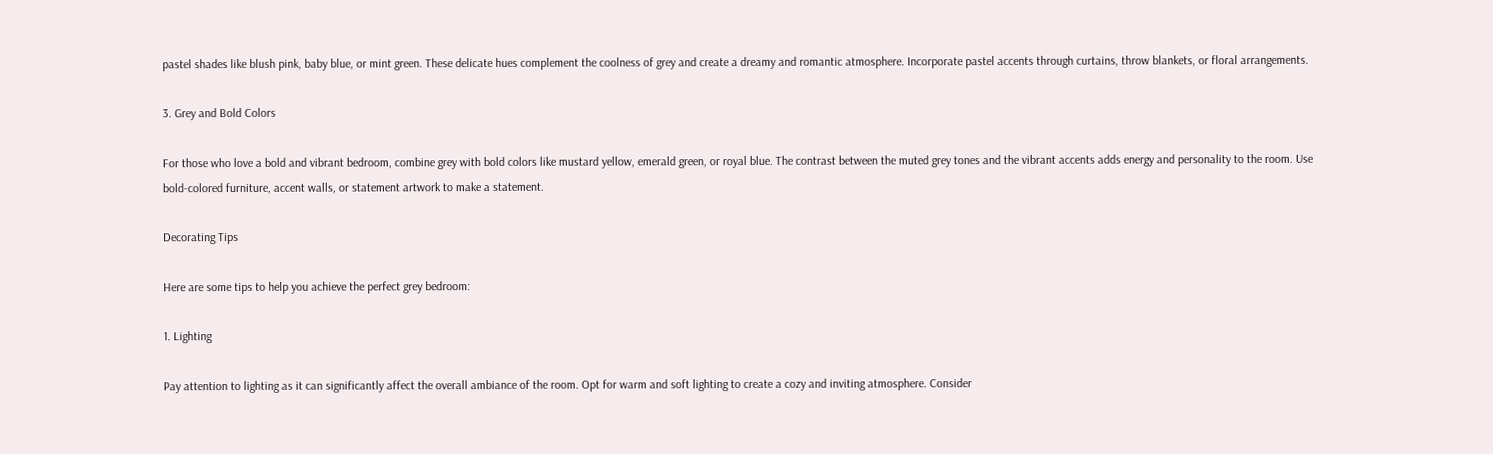pastel shades like blush pink, baby blue, or mint green. These delicate hues complement the coolness of grey and create a dreamy and romantic atmosphere. Incorporate pastel accents through curtains, throw blankets, or floral arrangements.

3. Grey and Bold Colors

For those who love a bold and vibrant bedroom, combine grey with bold colors like mustard yellow, emerald green, or royal blue. The contrast between the muted grey tones and the vibrant accents adds energy and personality to the room. Use bold-colored furniture, accent walls, or statement artwork to make a statement.

Decorating Tips

Here are some tips to help you achieve the perfect grey bedroom:

1. Lighting

Pay attention to lighting as it can significantly affect the overall ambiance of the room. Opt for warm and soft lighting to create a cozy and inviting atmosphere. Consider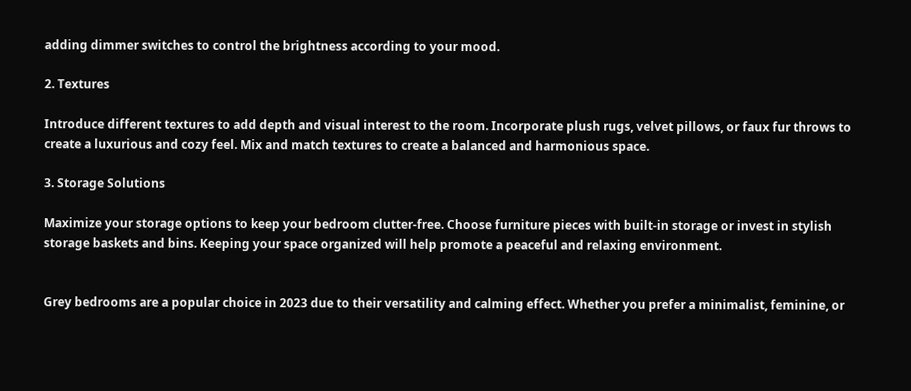adding dimmer switches to control the brightness according to your mood.

2. Textures

Introduce different textures to add depth and visual interest to the room. Incorporate plush rugs, velvet pillows, or faux fur throws to create a luxurious and cozy feel. Mix and match textures to create a balanced and harmonious space.

3. Storage Solutions

Maximize your storage options to keep your bedroom clutter-free. Choose furniture pieces with built-in storage or invest in stylish storage baskets and bins. Keeping your space organized will help promote a peaceful and relaxing environment.


Grey bedrooms are a popular choice in 2023 due to their versatility and calming effect. Whether you prefer a minimalist, feminine, or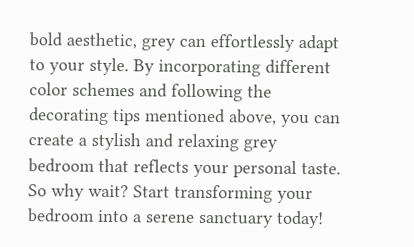bold aesthetic, grey can effortlessly adapt to your style. By incorporating different color schemes and following the decorating tips mentioned above, you can create a stylish and relaxing grey bedroom that reflects your personal taste. So why wait? Start transforming your bedroom into a serene sanctuary today!